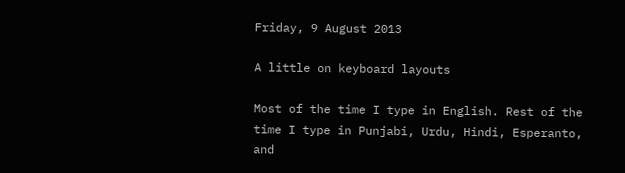Friday, 9 August 2013

A little on keyboard layouts

Most of the time I type in English. Rest of the time I type in Punjabi, Urdu, Hindi, Esperanto, and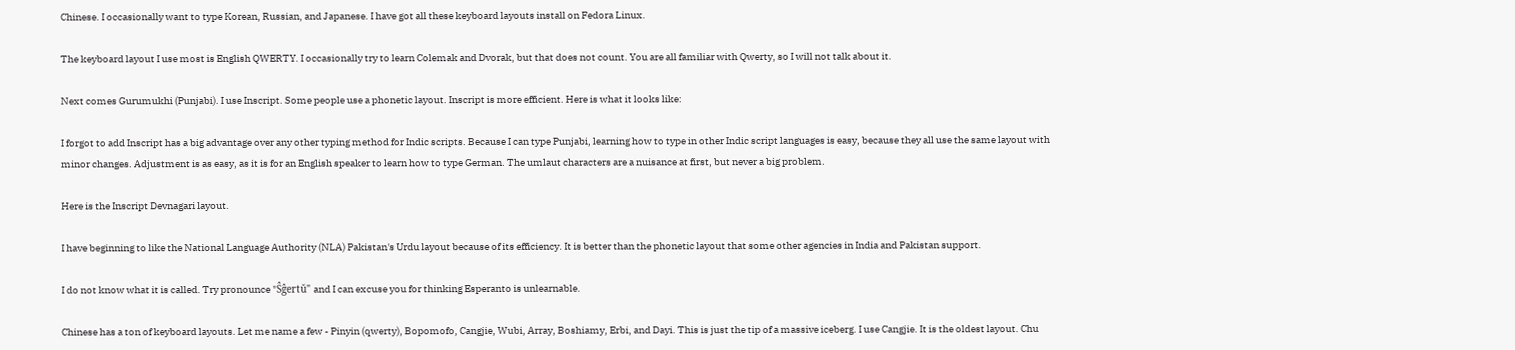Chinese. I occasionally want to type Korean, Russian, and Japanese. I have got all these keyboard layouts install on Fedora Linux.

The keyboard layout I use most is English QWERTY. I occasionally try to learn Colemak and Dvorak, but that does not count. You are all familiar with Qwerty, so I will not talk about it.

Next comes Gurumukhi (Punjabi). I use Inscript. Some people use a phonetic layout. Inscript is more efficient. Here is what it looks like:

I forgot to add Inscript has a big advantage over any other typing method for Indic scripts. Because I can type Punjabi, learning how to type in other Indic script languages is easy, because they all use the same layout with minor changes. Adjustment is as easy, as it is for an English speaker to learn how to type German. The umlaut characters are a nuisance at first, but never a big problem.

Here is the Inscript Devnagari layout.

I have beginning to like the National Language Authority (NLA) Pakistan's Urdu layout because of its efficiency. It is better than the phonetic layout that some other agencies in India and Pakistan support.

I do not know what it is called. Try pronounce "Ŝĝertŭ" and I can excuse you for thinking Esperanto is unlearnable.

Chinese has a ton of keyboard layouts. Let me name a few - Pinyin (qwerty), Bopomofo, Cangjie, Wubi, Array, Boshiamy, Erbi, and Dayi. This is just the tip of a massive iceberg. I use Cangjie. It is the oldest layout. Chu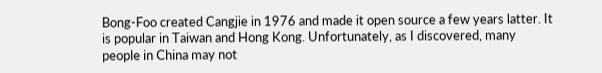Bong-Foo created Cangjie in 1976 and made it open source a few years latter. It is popular in Taiwan and Hong Kong. Unfortunately, as I discovered, many people in China may not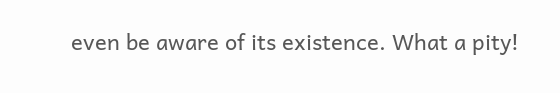even be aware of its existence. What a pity!